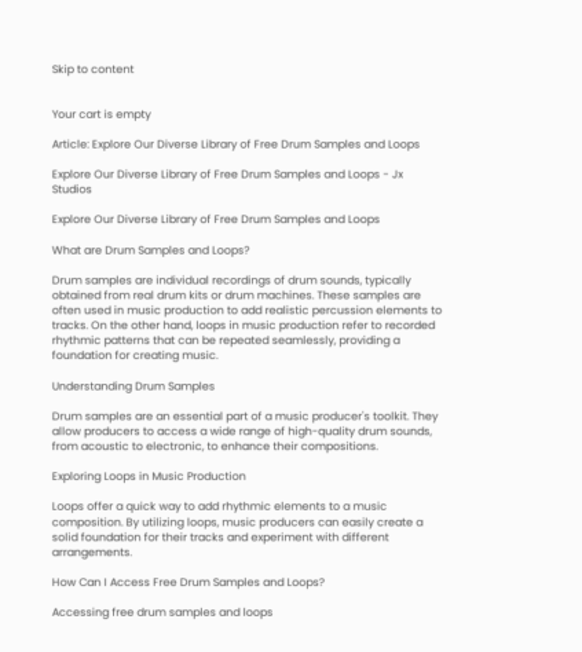Skip to content


Your cart is empty

Article: Explore Our Diverse Library of Free Drum Samples and Loops

Explore Our Diverse Library of Free Drum Samples and Loops - Jx Studios

Explore Our Diverse Library of Free Drum Samples and Loops

What are Drum Samples and Loops?

Drum samples are individual recordings of drum sounds, typically obtained from real drum kits or drum machines. These samples are often used in music production to add realistic percussion elements to tracks. On the other hand, loops in music production refer to recorded rhythmic patterns that can be repeated seamlessly, providing a foundation for creating music.

Understanding Drum Samples

Drum samples are an essential part of a music producer's toolkit. They allow producers to access a wide range of high-quality drum sounds, from acoustic to electronic, to enhance their compositions.

Exploring Loops in Music Production

Loops offer a quick way to add rhythmic elements to a music composition. By utilizing loops, music producers can easily create a solid foundation for their tracks and experiment with different arrangements.

How Can I Access Free Drum Samples and Loops?

Accessing free drum samples and loops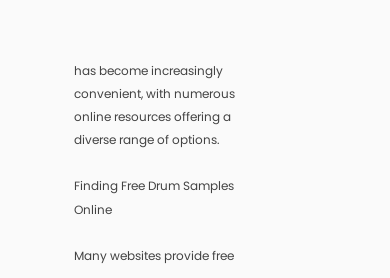has become increasingly convenient, with numerous online resources offering a diverse range of options.

Finding Free Drum Samples Online

Many websites provide free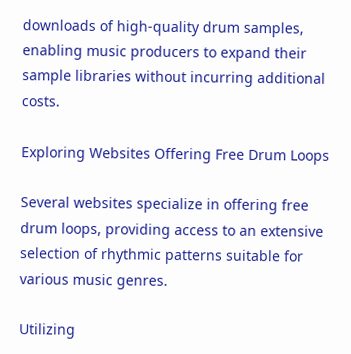downloads of high-quality drum samples, enabling music producers to expand their sample libraries without incurring additional costs.

Exploring Websites Offering Free Drum Loops

Several websites specialize in offering free drum loops, providing access to an extensive selection of rhythmic patterns suitable for various music genres.

Utilizing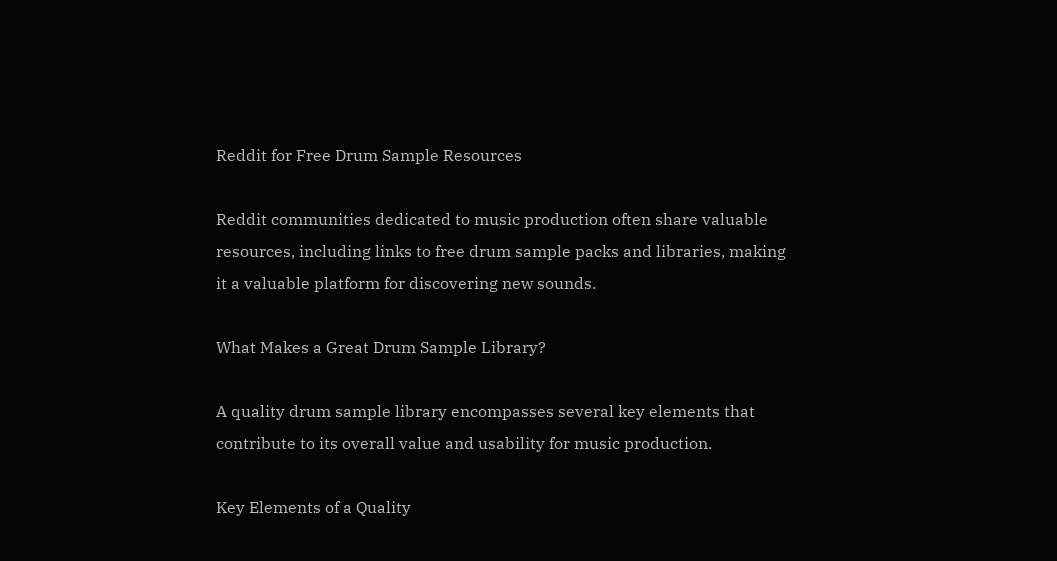Reddit for Free Drum Sample Resources

Reddit communities dedicated to music production often share valuable resources, including links to free drum sample packs and libraries, making it a valuable platform for discovering new sounds.

What Makes a Great Drum Sample Library?

A quality drum sample library encompasses several key elements that contribute to its overall value and usability for music production.

Key Elements of a Quality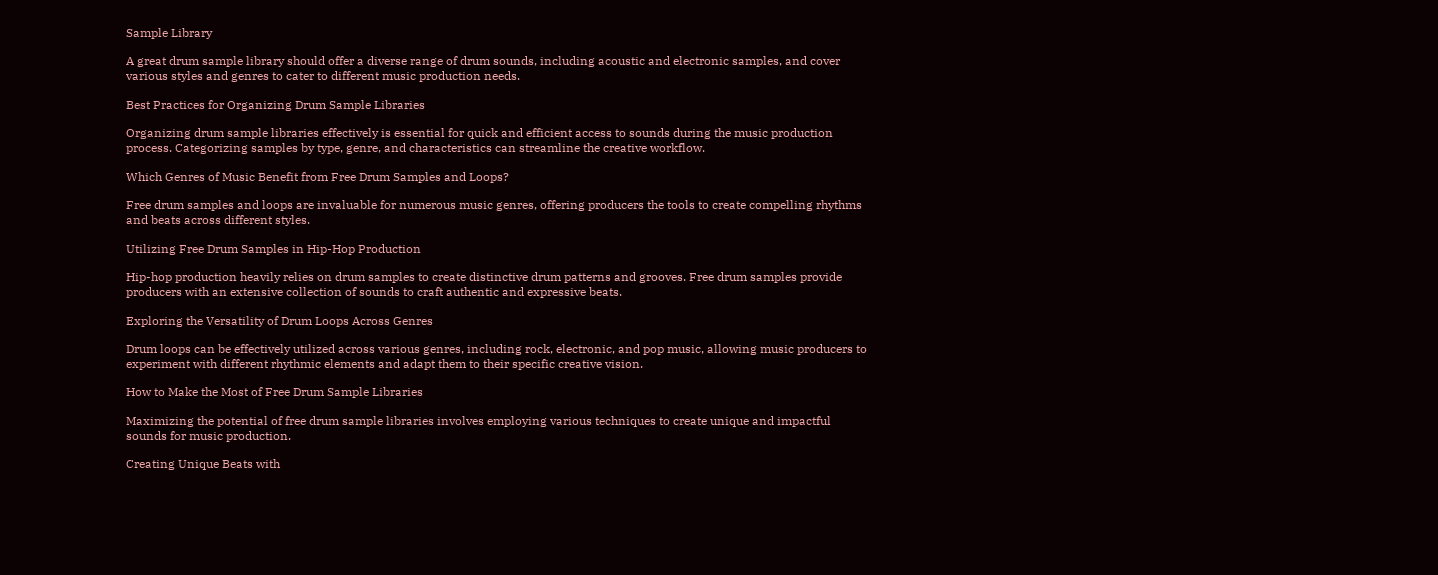Sample Library

A great drum sample library should offer a diverse range of drum sounds, including acoustic and electronic samples, and cover various styles and genres to cater to different music production needs.

Best Practices for Organizing Drum Sample Libraries

Organizing drum sample libraries effectively is essential for quick and efficient access to sounds during the music production process. Categorizing samples by type, genre, and characteristics can streamline the creative workflow.

Which Genres of Music Benefit from Free Drum Samples and Loops?

Free drum samples and loops are invaluable for numerous music genres, offering producers the tools to create compelling rhythms and beats across different styles.

Utilizing Free Drum Samples in Hip-Hop Production

Hip-hop production heavily relies on drum samples to create distinctive drum patterns and grooves. Free drum samples provide producers with an extensive collection of sounds to craft authentic and expressive beats.

Exploring the Versatility of Drum Loops Across Genres

Drum loops can be effectively utilized across various genres, including rock, electronic, and pop music, allowing music producers to experiment with different rhythmic elements and adapt them to their specific creative vision.

How to Make the Most of Free Drum Sample Libraries

Maximizing the potential of free drum sample libraries involves employing various techniques to create unique and impactful sounds for music production.

Creating Unique Beats with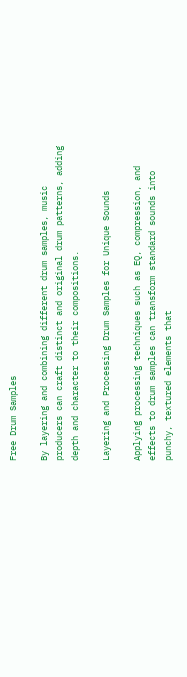Free Drum Samples

By layering and combining different drum samples, music producers can craft distinct and original drum patterns, adding depth and character to their compositions.

Layering and Processing Drum Samples for Unique Sounds

Applying processing techniques such as EQ, compression, and effects to drum samples can transform standard sounds into punchy, textured elements that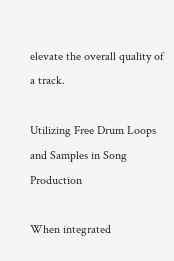elevate the overall quality of a track.

Utilizing Free Drum Loops and Samples in Song Production

When integrated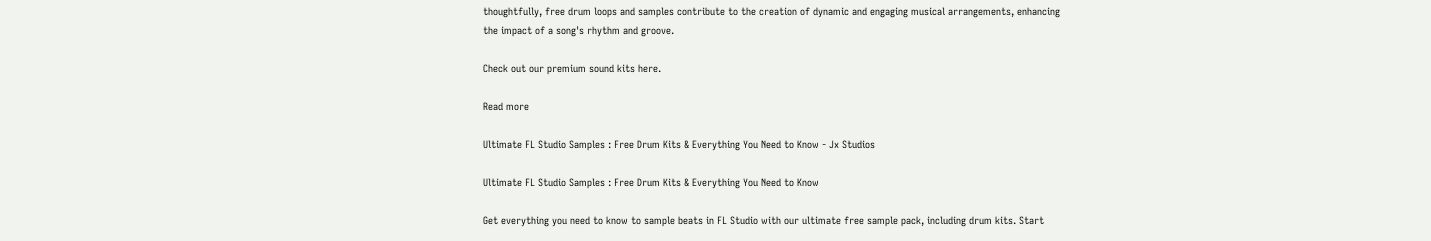thoughtfully, free drum loops and samples contribute to the creation of dynamic and engaging musical arrangements, enhancing the impact of a song's rhythm and groove.

Check out our premium sound kits here.

Read more

Ultimate FL Studio Samples : Free Drum Kits & Everything You Need to Know - Jx Studios

Ultimate FL Studio Samples : Free Drum Kits & Everything You Need to Know

Get everything you need to know to sample beats in FL Studio with our ultimate free sample pack, including drum kits. Start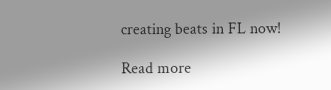creating beats in FL now!

Read more